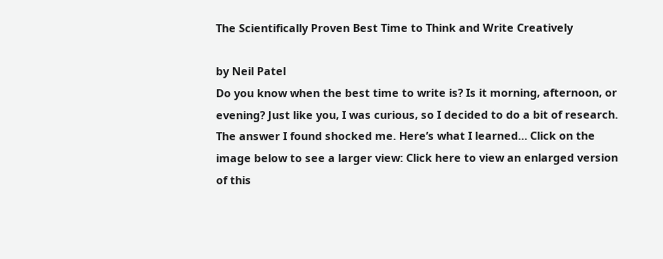The Scientifically Proven Best Time to Think and Write Creatively

by Neil Patel
Do you know when the best time to write is? Is it morning, afternoon, or evening? Just like you, I was curious, so I decided to do a bit of research. The answer I found shocked me. Here’s what I learned… Click on the image below to see a larger view: Click here to view an enlarged version of this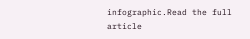infographic.Read the full article